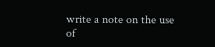write a note on the use of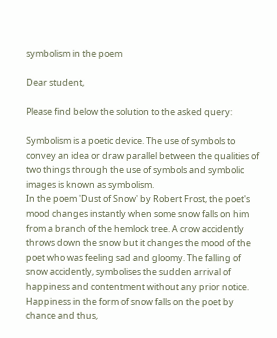symbolism in the poem

Dear student,

Please find below the solution to the asked query:

Symbolism is a poetic device. The use of symbols to convey an idea or draw parallel between the qualities of two things through the use of symbols and symbolic images is known as symbolism.
In the poem 'Dust of Snow' by Robert Frost, the poet's mood changes instantly when some snow falls on him from a branch of the hemlock tree. A crow accidently throws down the snow but it changes the mood of the poet who was feeling sad and gloomy. The falling of snow accidently, symbolises the sudden arrival of happiness and contentment without any prior notice. Happiness in the form of snow falls on the poet by chance and thus,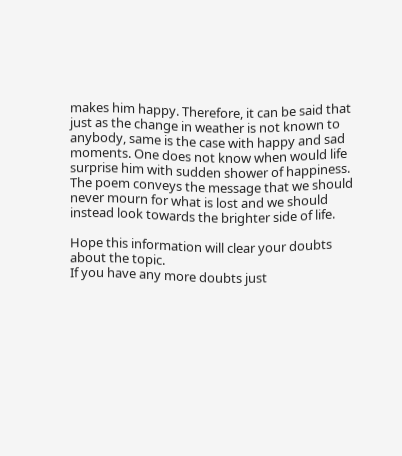makes him happy. Therefore, it can be said that just as the change in weather is not known to anybody, same is the case with happy and sad moments. One does not know when would life surprise him with sudden shower of happiness.
The poem conveys the message that we should never mourn for what is lost and we should instead look towards the brighter side of life.

Hope this information will clear your doubts about the topic.
If you have any more doubts just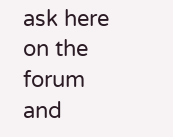ask here on the forum and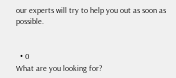our experts will try to help you out as soon as possible.


  • 0
What are you looking for?